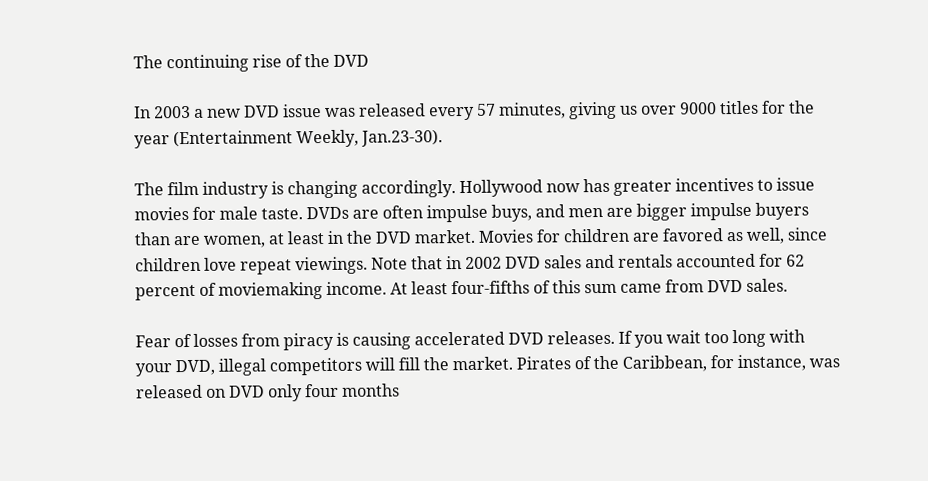The continuing rise of the DVD

In 2003 a new DVD issue was released every 57 minutes, giving us over 9000 titles for the year (Entertainment Weekly, Jan.23-30).

The film industry is changing accordingly. Hollywood now has greater incentives to issue movies for male taste. DVDs are often impulse buys, and men are bigger impulse buyers than are women, at least in the DVD market. Movies for children are favored as well, since children love repeat viewings. Note that in 2002 DVD sales and rentals accounted for 62 percent of moviemaking income. At least four-fifths of this sum came from DVD sales.

Fear of losses from piracy is causing accelerated DVD releases. If you wait too long with your DVD, illegal competitors will fill the market. Pirates of the Caribbean, for instance, was released on DVD only four months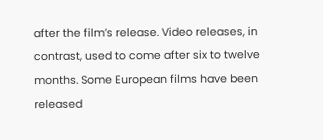after the film’s release. Video releases, in contrast, used to come after six to twelve months. Some European films have been released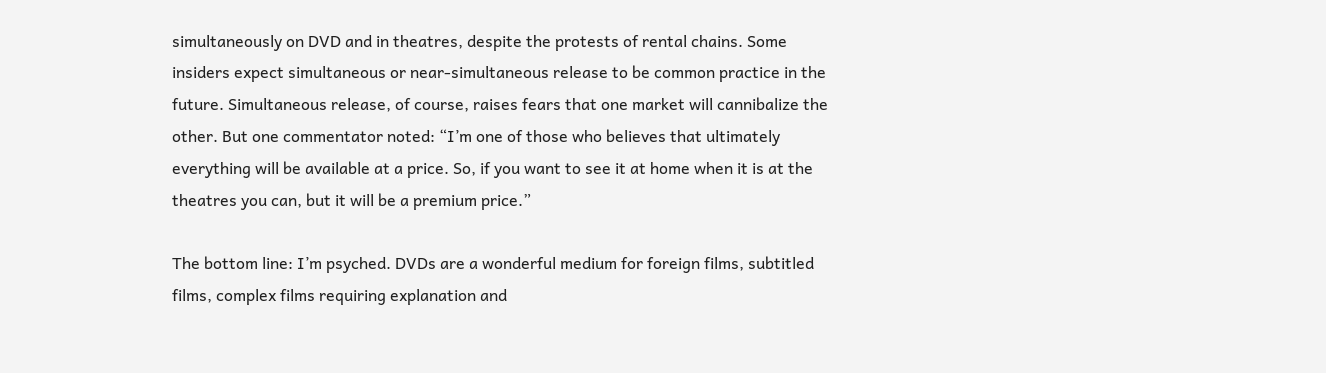simultaneously on DVD and in theatres, despite the protests of rental chains. Some insiders expect simultaneous or near-simultaneous release to be common practice in the future. Simultaneous release, of course, raises fears that one market will cannibalize the other. But one commentator noted: “I’m one of those who believes that ultimately everything will be available at a price. So, if you want to see it at home when it is at the theatres you can, but it will be a premium price.”

The bottom line: I’m psyched. DVDs are a wonderful medium for foreign films, subtitled films, complex films requiring explanation and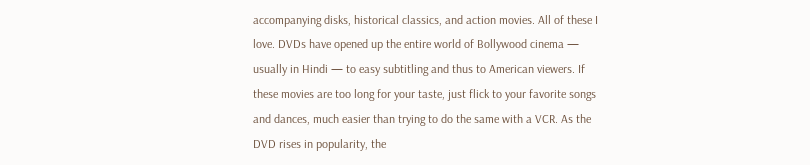accompanying disks, historical classics, and action movies. All of these I love. DVDs have opened up the entire world of Bollywood cinema — usually in Hindi — to easy subtitling and thus to American viewers. If these movies are too long for your taste, just flick to your favorite songs and dances, much easier than trying to do the same with a VCR. As the DVD rises in popularity, the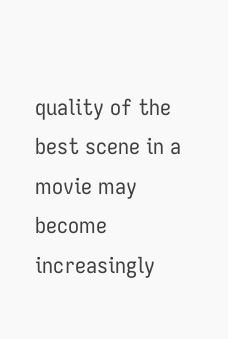quality of the best scene in a movie may become increasingly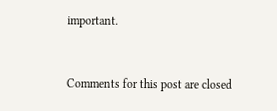important.


Comments for this post are closed